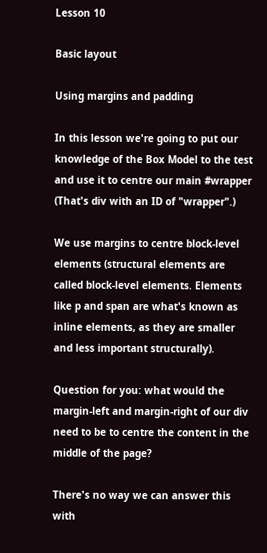Lesson 10

Basic layout

Using margins and padding

In this lesson we're going to put our knowledge of the Box Model to the test and use it to centre our main #wrapper (That's div with an ID of "wrapper".)

We use margins to centre block-level elements (structural elements are called block-level elements. Elements like p and span are what's known as inline elements, as they are smaller and less important structurally).

Question for you: what would the margin-left and margin-right of our div need to be to centre the content in the middle of the page?

There's no way we can answer this with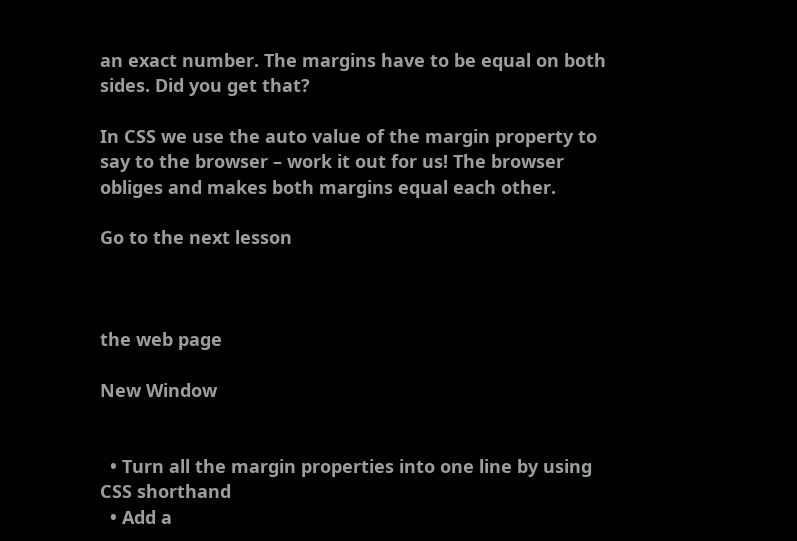an exact number. The margins have to be equal on both sides. Did you get that?

In CSS we use the auto value of the margin property to say to the browser – work it out for us! The browser obliges and makes both margins equal each other.

Go to the next lesson



the web page

New Window


  • Turn all the margin properties into one line by using CSS shorthand
  • Add a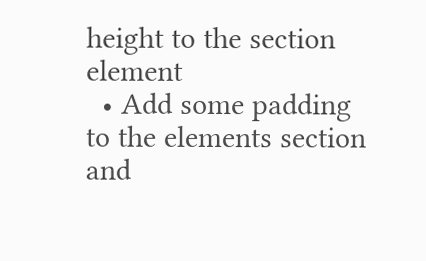height to the section element
  • Add some padding to the elements section and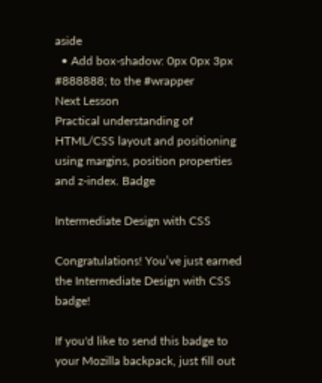aside
  • Add box-shadow: 0px 0px 3px #888888; to the #wrapper
Next Lesson
Practical understanding of HTML/CSS layout and positioning using margins, position properties and z-index. Badge

Intermediate Design with CSS

Congratulations! You’ve just earned the Intermediate Design with CSS badge!

If you'd like to send this badge to your Mozilla backpack, just fill out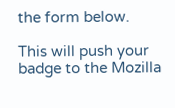the form below.

This will push your badge to the Mozilla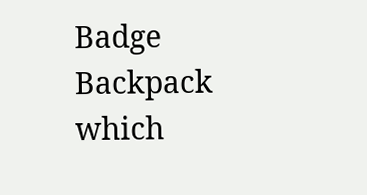Badge Backpack which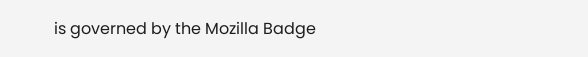is governed by the Mozilla Badge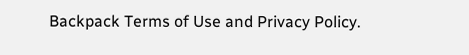Backpack Terms of Use and Privacy Policy.